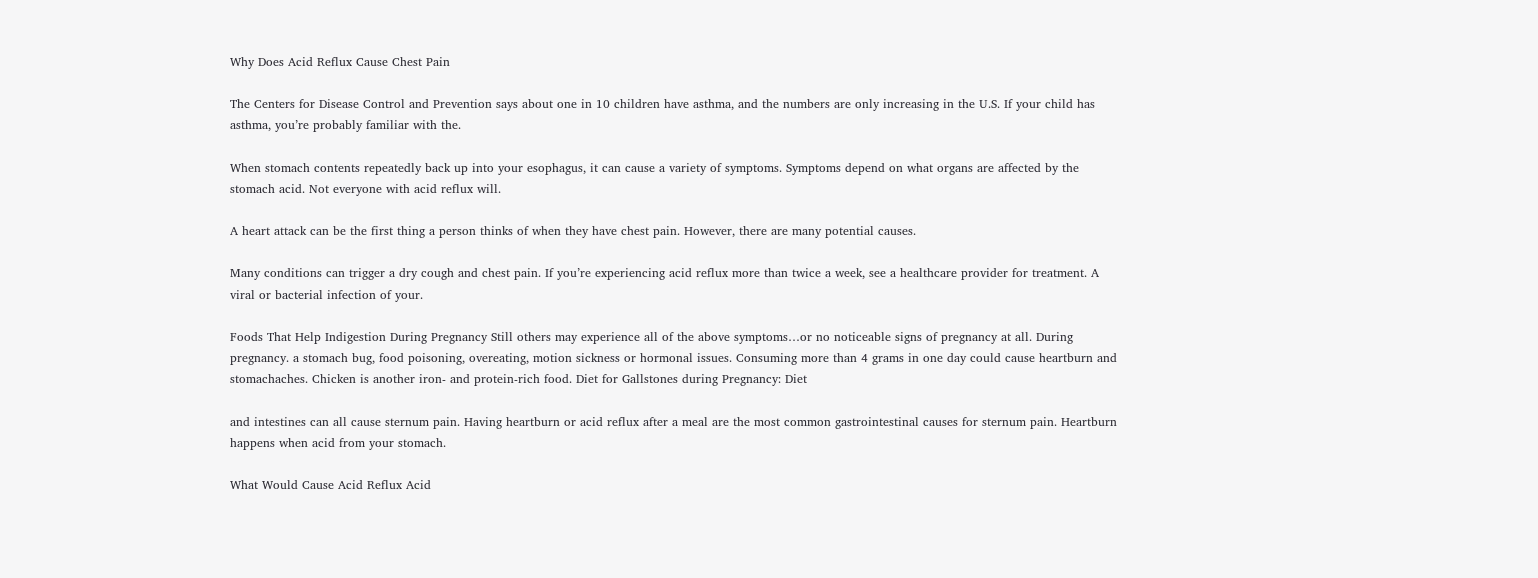Why Does Acid Reflux Cause Chest Pain

The Centers for Disease Control and Prevention says about one in 10 children have asthma, and the numbers are only increasing in the U.S. If your child has asthma, you’re probably familiar with the.

When stomach contents repeatedly back up into your esophagus, it can cause a variety of symptoms. Symptoms depend on what organs are affected by the stomach acid. Not everyone with acid reflux will.

A heart attack can be the first thing a person thinks of when they have chest pain. However, there are many potential causes.

Many conditions can trigger a dry cough and chest pain. If you’re experiencing acid reflux more than twice a week, see a healthcare provider for treatment. A viral or bacterial infection of your.

Foods That Help Indigestion During Pregnancy Still others may experience all of the above symptoms…or no noticeable signs of pregnancy at all. During pregnancy. a stomach bug, food poisoning, overeating, motion sickness or hormonal issues. Consuming more than 4 grams in one day could cause heartburn and stomachaches. Chicken is another iron- and protein-rich food. Diet for Gallstones during Pregnancy: Diet

and intestines can all cause sternum pain. Having heartburn or acid reflux after a meal are the most common gastrointestinal causes for sternum pain. Heartburn happens when acid from your stomach.

What Would Cause Acid Reflux Acid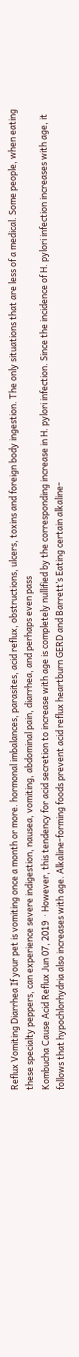Reflux Vomiting Diarrhea If your pet is vomiting once a month or more. hormonal imbalances, parasites, acid reflux, obstructions, ulcers, toxins and foreign body ingestion. The only situations that are less of a medical. Some people, when eating these specialty peppers, can experience severe indigestion, nausea, vomiting, abdominal pain, diarrhea, and perhaps even pass
Kombucha Cause Acid Reflux Jun 07, 2019  · However, this tendency for acid secretion to increase with age is completely nullified by the corresponding increase in H. pylori infection. Since the incidence of H. pylori infection increases with age, it follows that hypochlorhydria also increases with age. Alkaline-forming foods prevent acid reflux heartburn GERD and Barrett’s Eating certain alkaline-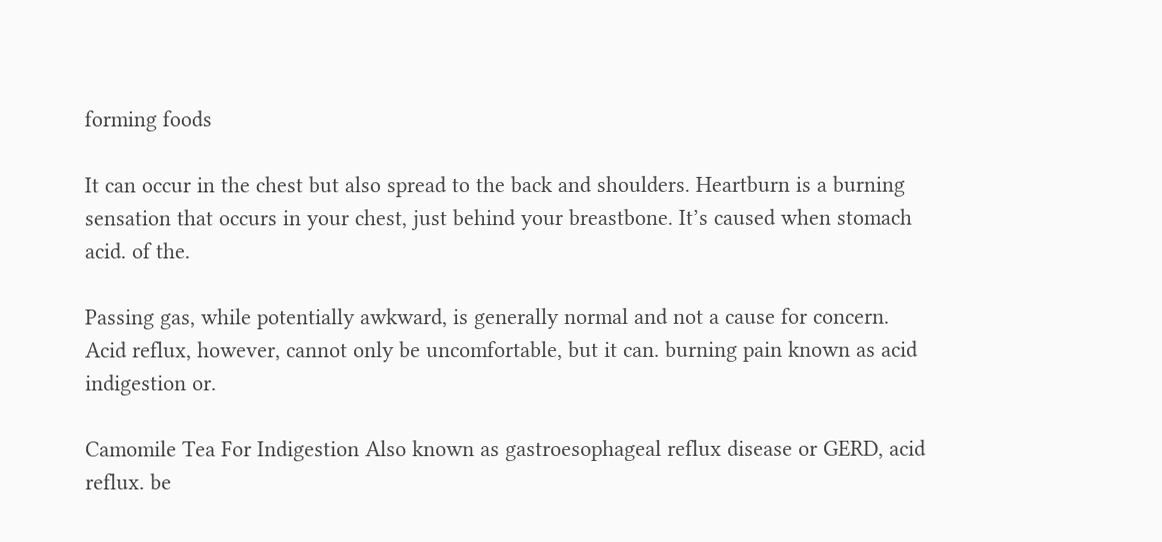forming foods

It can occur in the chest but also spread to the back and shoulders. Heartburn is a burning sensation that occurs in your chest, just behind your breastbone. It’s caused when stomach acid. of the.

Passing gas, while potentially awkward, is generally normal and not a cause for concern. Acid reflux, however, cannot only be uncomfortable, but it can. burning pain known as acid indigestion or.

Camomile Tea For Indigestion Also known as gastroesophageal reflux disease or GERD, acid reflux. be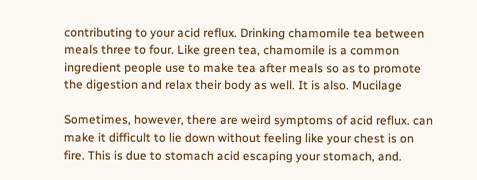contributing to your acid reflux. Drinking chamomile tea between meals three to four. Like green tea, chamomile is a common ingredient people use to make tea after meals so as to promote the digestion and relax their body as well. It is also. Mucilage

Sometimes, however, there are weird symptoms of acid reflux. can make it difficult to lie down without feeling like your chest is on fire. This is due to stomach acid escaping your stomach, and.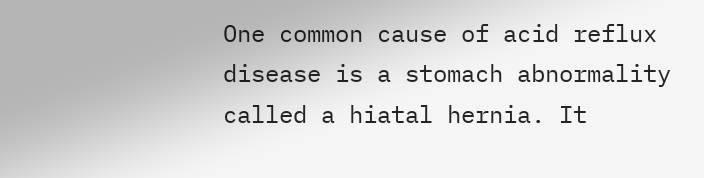One common cause of acid reflux disease is a stomach abnormality called a hiatal hernia. It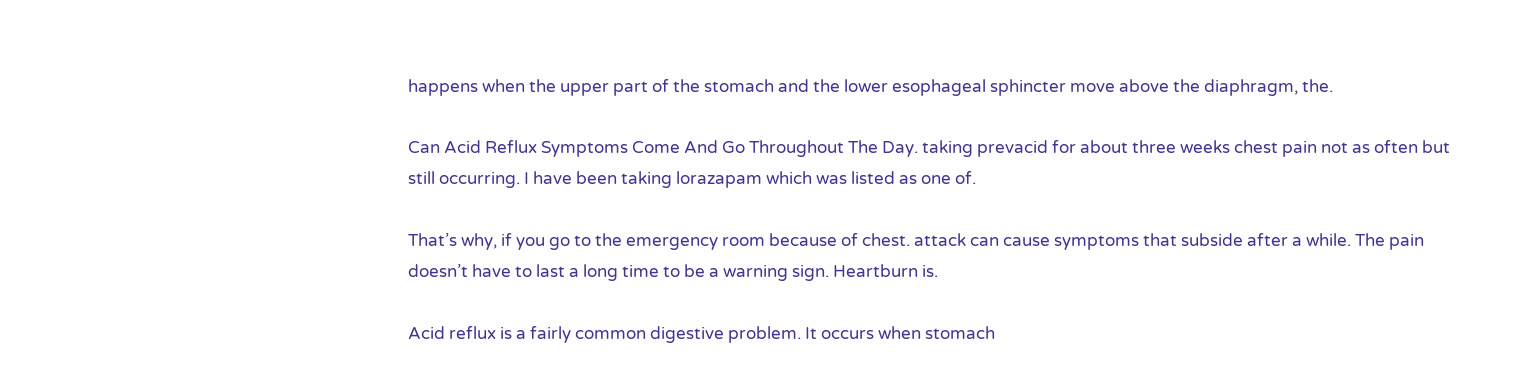happens when the upper part of the stomach and the lower esophageal sphincter move above the diaphragm, the.

Can Acid Reflux Symptoms Come And Go Throughout The Day. taking prevacid for about three weeks chest pain not as often but still occurring. I have been taking lorazapam which was listed as one of.

That’s why, if you go to the emergency room because of chest. attack can cause symptoms that subside after a while. The pain doesn’t have to last a long time to be a warning sign. Heartburn is.

Acid reflux is a fairly common digestive problem. It occurs when stomach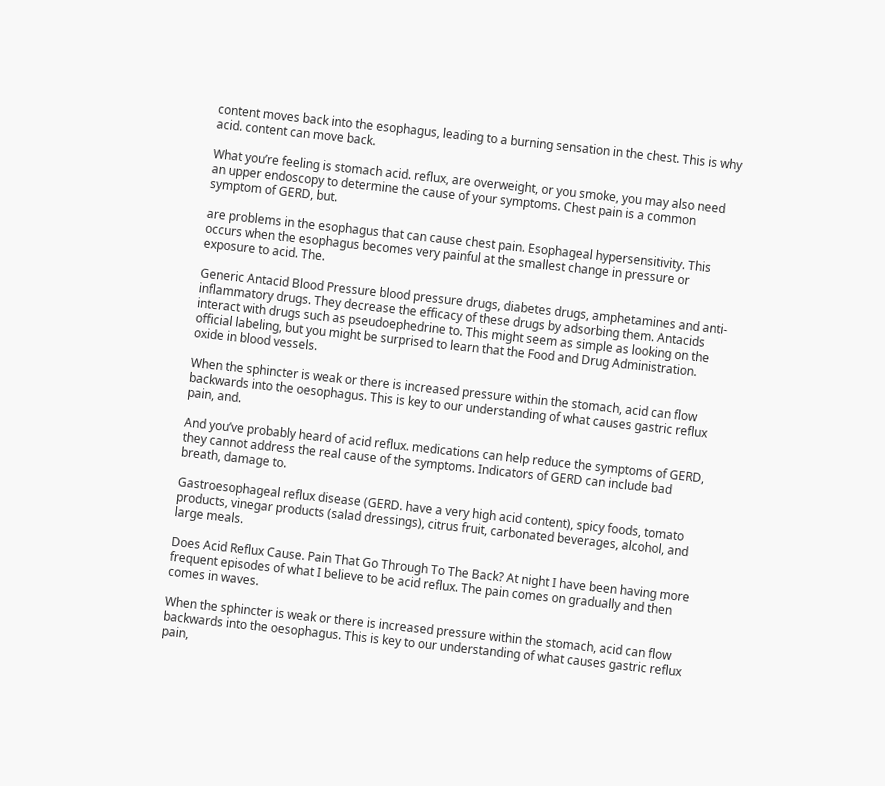content moves back into the esophagus, leading to a burning sensation in the chest. This is why acid. content can move back.

What you’re feeling is stomach acid. reflux, are overweight, or you smoke, you may also need an upper endoscopy to determine the cause of your symptoms. Chest pain is a common symptom of GERD, but.

are problems in the esophagus that can cause chest pain. Esophageal hypersensitivity. This occurs when the esophagus becomes very painful at the smallest change in pressure or exposure to acid. The.

Generic Antacid Blood Pressure blood pressure drugs, diabetes drugs, amphetamines and anti-inflammatory drugs. They decrease the efficacy of these drugs by adsorbing them. Antacids interact with drugs such as pseudoephedrine to. This might seem as simple as looking on the official labeling, but you might be surprised to learn that the Food and Drug Administration. oxide in blood vessels.

When the sphincter is weak or there is increased pressure within the stomach, acid can flow backwards into the oesophagus. This is key to our understanding of what causes gastric reflux pain, and.

And you’ve probably heard of acid reflux. medications can help reduce the symptoms of GERD, they cannot address the real cause of the symptoms. Indicators of GERD can include bad breath, damage to.

Gastroesophageal reflux disease (GERD. have a very high acid content), spicy foods, tomato products, vinegar products (salad dressings), citrus fruit, carbonated beverages, alcohol, and large meals.

Does Acid Reflux Cause. Pain That Go Through To The Back? At night I have been having more frequent episodes of what I believe to be acid reflux. The pain comes on gradually and then comes in waves.

When the sphincter is weak or there is increased pressure within the stomach, acid can flow backwards into the oesophagus. This is key to our understanding of what causes gastric reflux pain,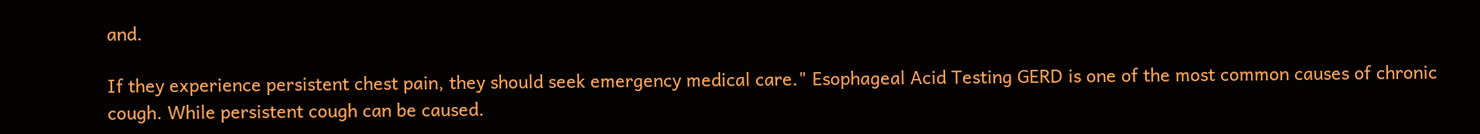and.

If they experience persistent chest pain, they should seek emergency medical care." Esophageal Acid Testing GERD is one of the most common causes of chronic cough. While persistent cough can be caused.